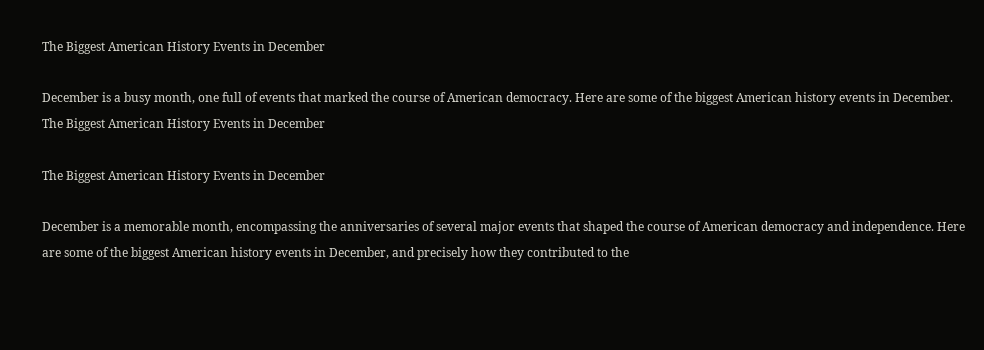The Biggest American History Events in December

December is a busy month, one full of events that marked the course of American democracy. Here are some of the biggest American history events in December.
The Biggest American History Events in December

The Biggest American History Events in December

December is a memorable month, encompassing the anniversaries of several major events that shaped the course of American democracy and independence. Here are some of the biggest American history events in December, and precisely how they contributed to the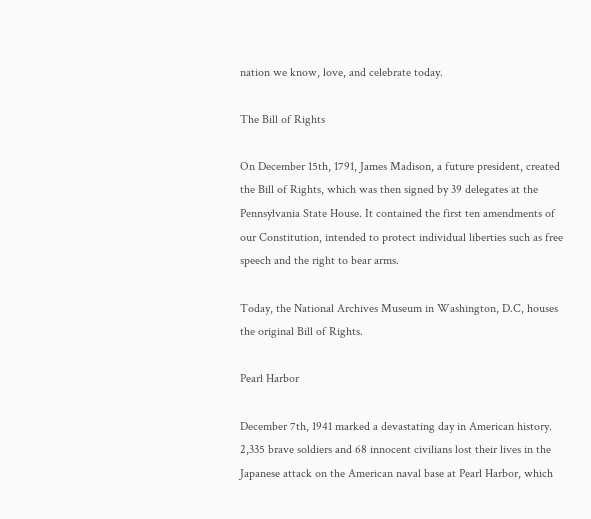nation we know, love, and celebrate today.

The Bill of Rights

On December 15th, 1791, James Madison, a future president, created the Bill of Rights, which was then signed by 39 delegates at the Pennsylvania State House. It contained the first ten amendments of our Constitution, intended to protect individual liberties such as free speech and the right to bear arms.

Today, the National Archives Museum in Washington, D.C, houses the original Bill of Rights.

Pearl Harbor

December 7th, 1941 marked a devastating day in American history. 2,335 brave soldiers and 68 innocent civilians lost their lives in the Japanese attack on the American naval base at Pearl Harbor, which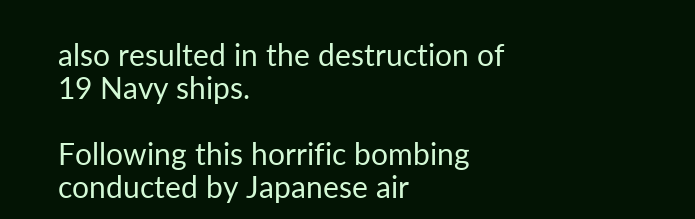also resulted in the destruction of 19 Navy ships.

Following this horrific bombing conducted by Japanese air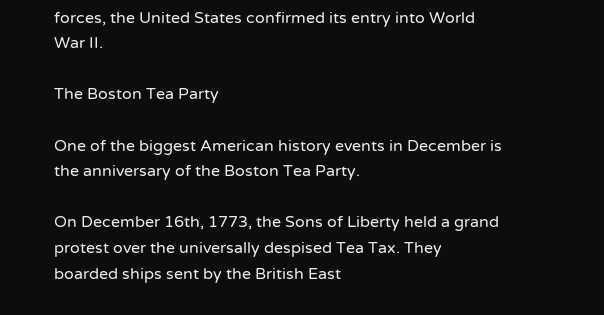forces, the United States confirmed its entry into World War II.

The Boston Tea Party

One of the biggest American history events in December is the anniversary of the Boston Tea Party.

On December 16th, 1773, the Sons of Liberty held a grand protest over the universally despised Tea Tax. They boarded ships sent by the British East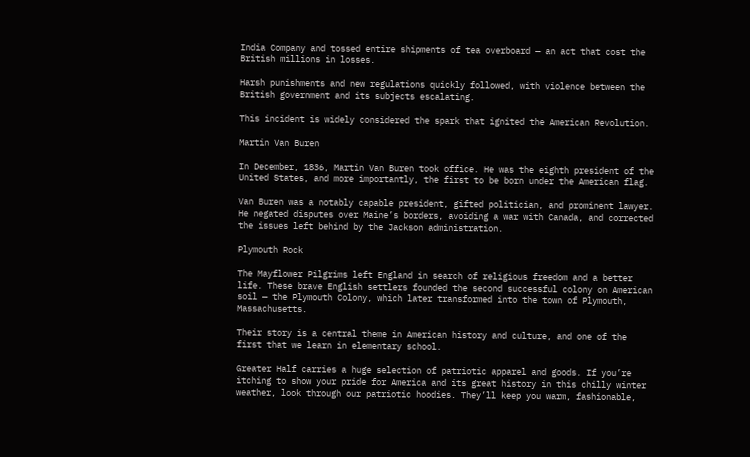India Company and tossed entire shipments of tea overboard — an act that cost the British millions in losses.

Harsh punishments and new regulations quickly followed, with violence between the British government and its subjects escalating.

This incident is widely considered the spark that ignited the American Revolution.

Martin Van Buren

In December, 1836, Martin Van Buren took office. He was the eighth president of the United States, and more importantly, the first to be born under the American flag.

Van Buren was a notably capable president, gifted politician, and prominent lawyer. He negated disputes over Maine’s borders, avoiding a war with Canada, and corrected the issues left behind by the Jackson administration.

Plymouth Rock

The Mayflower Pilgrims left England in search of religious freedom and a better life. These brave English settlers founded the second successful colony on American soil — the Plymouth Colony, which later transformed into the town of Plymouth, Massachusetts.

Their story is a central theme in American history and culture, and one of the first that we learn in elementary school.

Greater Half carries a huge selection of patriotic apparel and goods. If you’re itching to show your pride for America and its great history in this chilly winter weather, look through our patriotic hoodies. They’ll keep you warm, fashionable,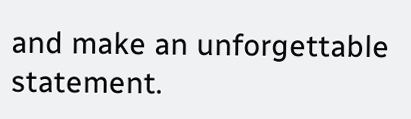and make an unforgettable statement.